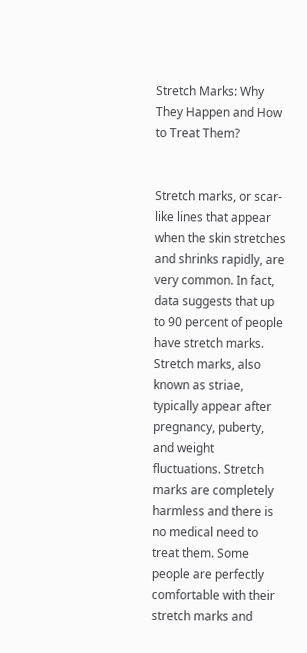Stretch Marks: Why They Happen and How to Treat Them?


Stretch marks, or scar-like lines that appear when the skin stretches and shrinks rapidly, are very common. In fact, data suggests that up to 90 percent of people have stretch marks. Stretch marks, also known as striae, typically appear after pregnancy, puberty, and weight fluctuations. Stretch marks are completely harmless and there is no medical need to treat them. Some people are perfectly comfortable with their stretch marks and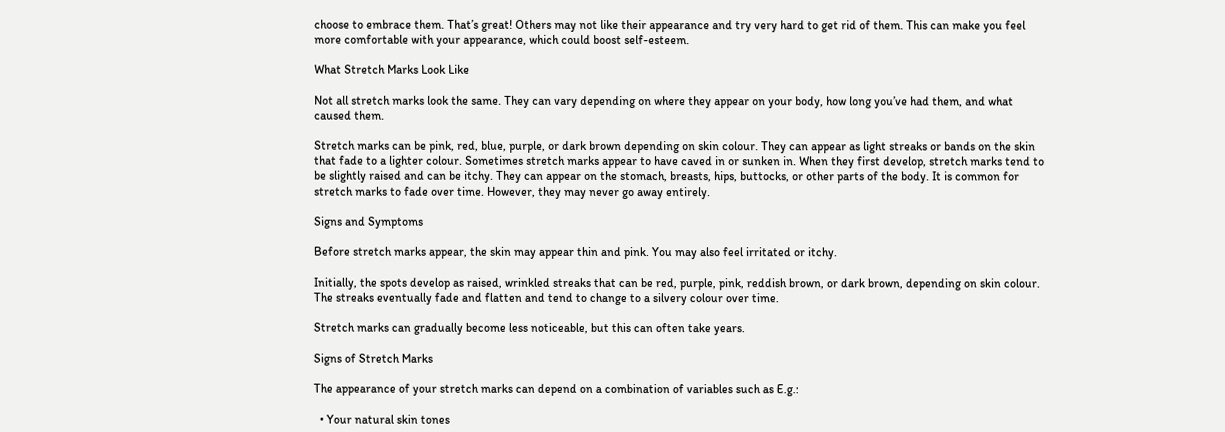choose to embrace them. That’s great! Others may not like their appearance and try very hard to get rid of them. This can make you feel more comfortable with your appearance, which could boost self-esteem.

What Stretch Marks Look Like

Not all stretch marks look the same. They can vary depending on where they appear on your body, how long you’ve had them, and what caused them.

Stretch marks can be pink, red, blue, purple, or dark brown depending on skin colour. They can appear as light streaks or bands on the skin that fade to a lighter colour. Sometimes stretch marks appear to have caved in or sunken in. When they first develop, stretch marks tend to be slightly raised and can be itchy. They can appear on the stomach, breasts, hips, buttocks, or other parts of the body. It is common for stretch marks to fade over time. However, they may never go away entirely.

Signs and Symptoms

Before stretch marks appear, the skin may appear thin and pink. You may also feel irritated or itchy.

Initially, the spots develop as raised, wrinkled streaks that can be red, purple, pink, reddish brown, or dark brown, depending on skin colour. The streaks eventually fade and flatten and tend to change to a silvery colour over time.

Stretch marks can gradually become less noticeable, but this can often take years.

Signs of Stretch Marks

The appearance of your stretch marks can depend on a combination of variables such as E.g.:

  • Your natural skin tones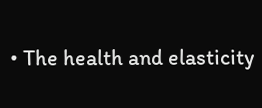• The health and elasticity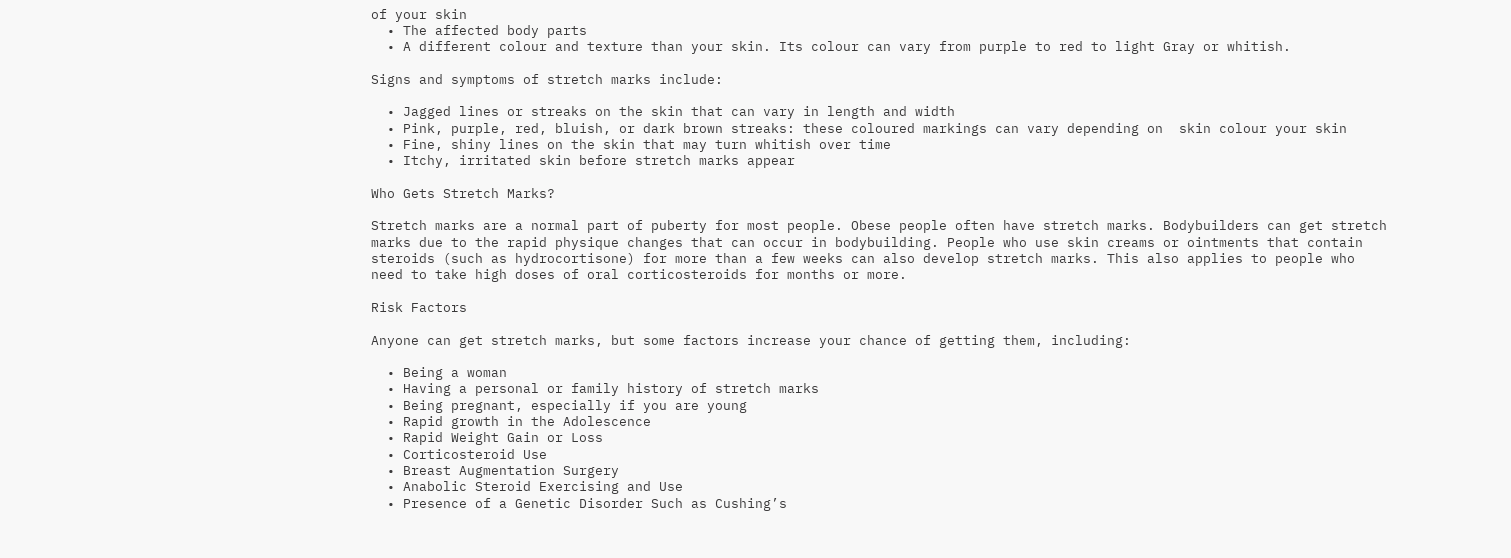of your skin
  • The affected body parts
  • A different colour and texture than your skin. Its colour can vary from purple to red to light Gray or whitish.

Signs and symptoms of stretch marks include:

  • Jagged lines or streaks on the skin that can vary in length and width
  • Pink, purple, red, bluish, or dark brown streaks: these coloured markings can vary depending on  skin colour your skin
  • Fine, shiny lines on the skin that may turn whitish over time
  • Itchy, irritated skin before stretch marks appear

Who Gets Stretch Marks?

Stretch marks are a normal part of puberty for most people. Obese people often have stretch marks. Bodybuilders can get stretch marks due to the rapid physique changes that can occur in bodybuilding. People who use skin creams or ointments that contain steroids (such as hydrocortisone) for more than a few weeks can also develop stretch marks. This also applies to people who need to take high doses of oral corticosteroids for months or more.

Risk Factors

Anyone can get stretch marks, but some factors increase your chance of getting them, including:

  • Being a woman
  • Having a personal or family history of stretch marks
  • Being pregnant, especially if you are young
  • Rapid growth in the Adolescence
  • Rapid Weight Gain or Loss
  • Corticosteroid Use
  • Breast Augmentation Surgery
  • Anabolic Steroid Exercising and Use
  • Presence of a Genetic Disorder Such as Cushing’s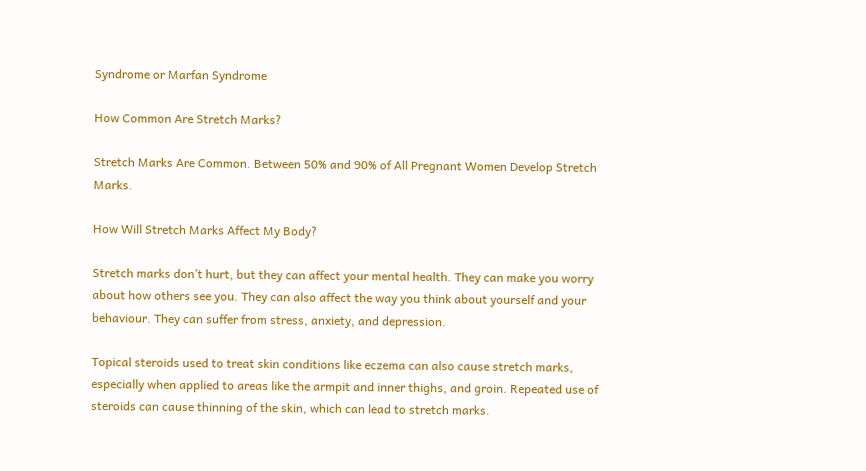Syndrome or Marfan Syndrome

How Common Are Stretch Marks?

Stretch Marks Are Common. Between 50% and 90% of All Pregnant Women Develop Stretch Marks.

How Will Stretch Marks Affect My Body?

Stretch marks don’t hurt, but they can affect your mental health. They can make you worry about how others see you. They can also affect the way you think about yourself and your behaviour. They can suffer from stress, anxiety, and depression.

Topical steroids used to treat skin conditions like eczema can also cause stretch marks, especially when applied to areas like the armpit and inner thighs, and groin. Repeated use of steroids can cause thinning of the skin, which can lead to stretch marks.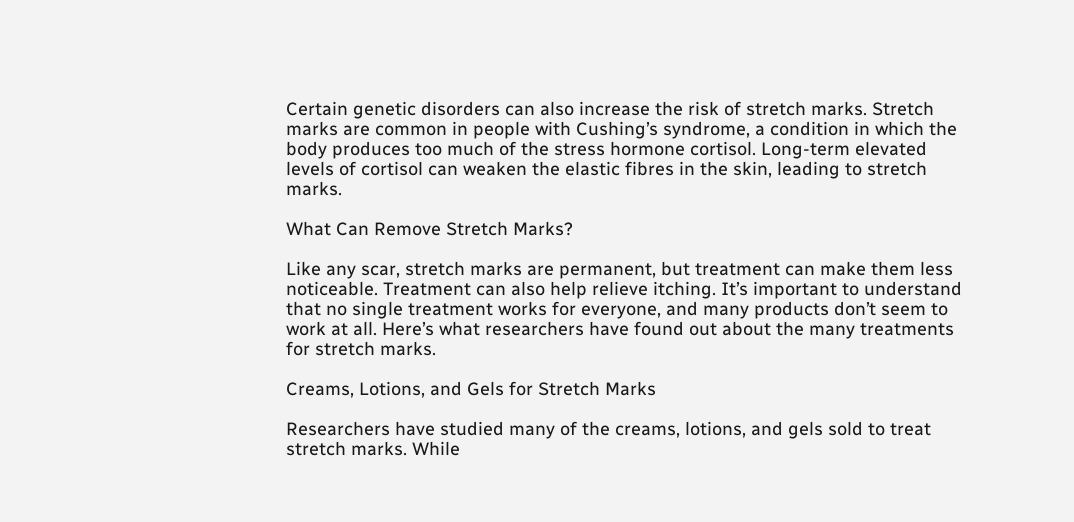Certain genetic disorders can also increase the risk of stretch marks. Stretch marks are common in people with Cushing’s syndrome, a condition in which the body produces too much of the stress hormone cortisol. Long-term elevated levels of cortisol can weaken the elastic fibres in the skin, leading to stretch marks.

What Can Remove Stretch Marks?

Like any scar, stretch marks are permanent, but treatment can make them less noticeable. Treatment can also help relieve itching. It’s important to understand that no single treatment works for everyone, and many products don’t seem to work at all. Here’s what researchers have found out about the many treatments for stretch marks.

Creams, Lotions, and Gels for Stretch Marks

Researchers have studied many of the creams, lotions, and gels sold to treat stretch marks. While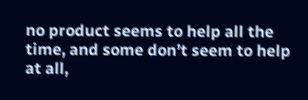no product seems to help all the time, and some don’t seem to help at all,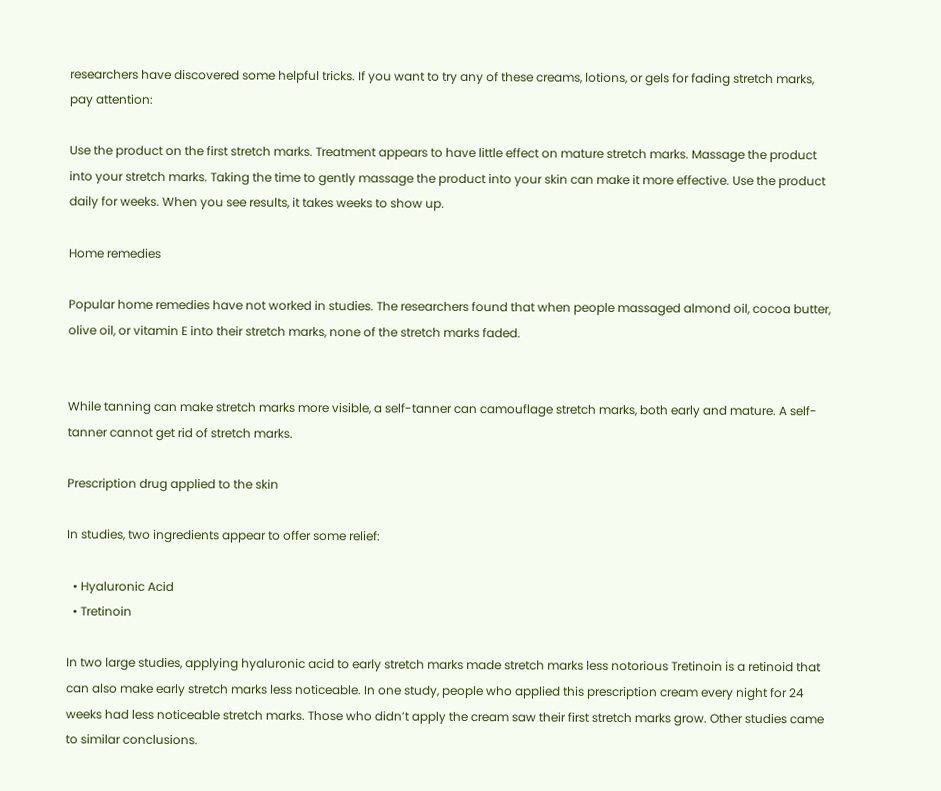researchers have discovered some helpful tricks. If you want to try any of these creams, lotions, or gels for fading stretch marks, pay attention:

Use the product on the first stretch marks. Treatment appears to have little effect on mature stretch marks. Massage the product into your stretch marks. Taking the time to gently massage the product into your skin can make it more effective. Use the product daily for weeks. When you see results, it takes weeks to show up.

Home remedies

Popular home remedies have not worked in studies. The researchers found that when people massaged almond oil, cocoa butter, olive oil, or vitamin E into their stretch marks, none of the stretch marks faded.


While tanning can make stretch marks more visible, a self-tanner can camouflage stretch marks, both early and mature. A self-tanner cannot get rid of stretch marks.

Prescription drug applied to the skin

In studies, two ingredients appear to offer some relief:

  • Hyaluronic Acid
  • Tretinoin

In two large studies, applying hyaluronic acid to early stretch marks made stretch marks less notorious Tretinoin is a retinoid that can also make early stretch marks less noticeable. In one study, people who applied this prescription cream every night for 24 weeks had less noticeable stretch marks. Those who didn’t apply the cream saw their first stretch marks grow. Other studies came to similar conclusions.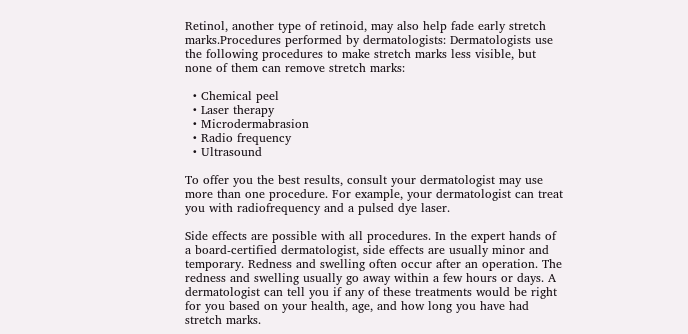Retinol, another type of retinoid, may also help fade early stretch marks.Procedures performed by dermatologists: Dermatologists use the following procedures to make stretch marks less visible, but none of them can remove stretch marks:

  • Chemical peel
  • Laser therapy
  • Microdermabrasion
  • Radio frequency
  • Ultrasound

To offer you the best results, consult your dermatologist may use more than one procedure. For example, your dermatologist can treat you with radiofrequency and a pulsed dye laser.

Side effects are possible with all procedures. In the expert hands of a board-certified dermatologist, side effects are usually minor and temporary. Redness and swelling often occur after an operation. The redness and swelling usually go away within a few hours or days. A dermatologist can tell you if any of these treatments would be right for you based on your health, age, and how long you have had stretch marks.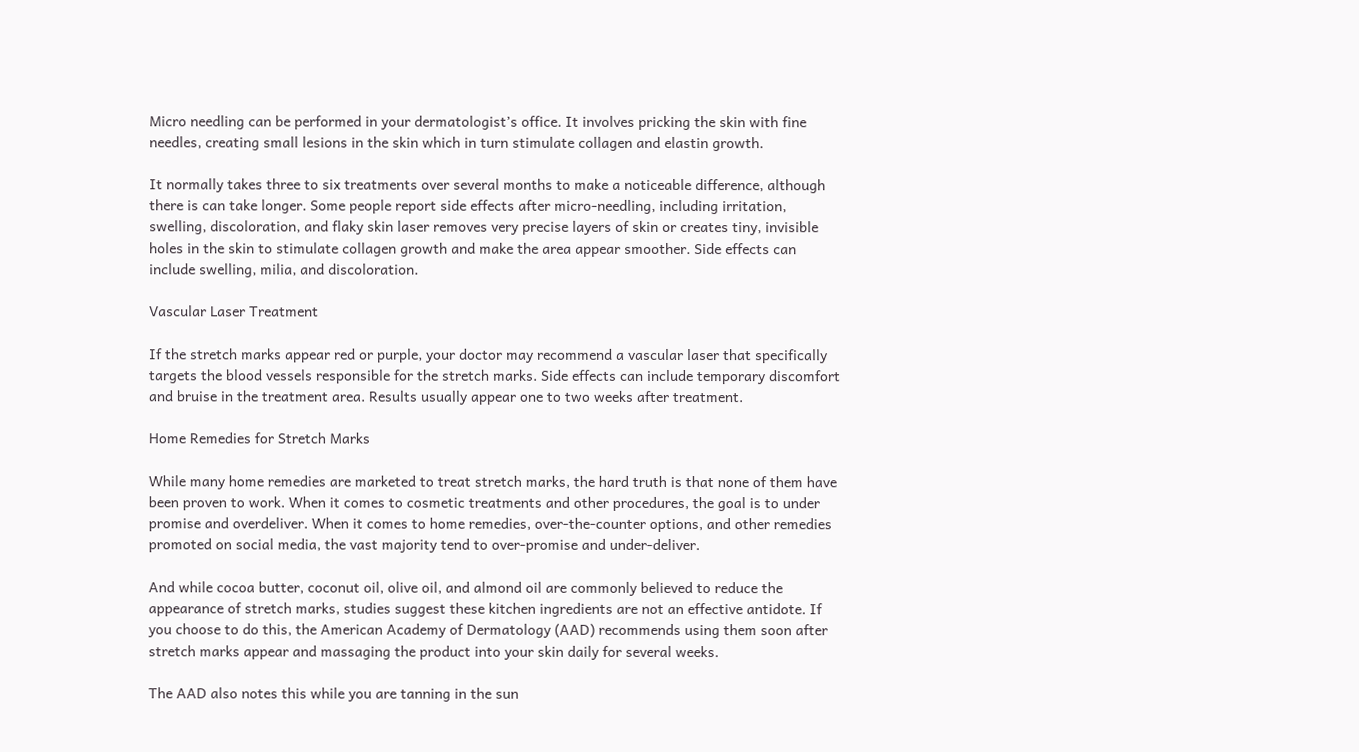Micro needling can be performed in your dermatologist’s office. It involves pricking the skin with fine needles, creating small lesions in the skin which in turn stimulate collagen and elastin growth.

It normally takes three to six treatments over several months to make a noticeable difference, although there is can take longer. Some people report side effects after micro-needling, including irritation, swelling, discoloration, and flaky skin laser removes very precise layers of skin or creates tiny, invisible holes in the skin to stimulate collagen growth and make the area appear smoother. Side effects can include swelling, milia, and discoloration.

Vascular Laser Treatment

If the stretch marks appear red or purple, your doctor may recommend a vascular laser that specifically targets the blood vessels responsible for the stretch marks. Side effects can include temporary discomfort and bruise in the treatment area. Results usually appear one to two weeks after treatment.

Home Remedies for Stretch Marks

While many home remedies are marketed to treat stretch marks, the hard truth is that none of them have been proven to work. When it comes to cosmetic treatments and other procedures, the goal is to under promise and overdeliver. When it comes to home remedies, over-the-counter options, and other remedies promoted on social media, the vast majority tend to over-promise and under-deliver.

And while cocoa butter, coconut oil, olive oil, and almond oil are commonly believed to reduce the appearance of stretch marks, studies suggest these kitchen ingredients are not an effective antidote. If you choose to do this, the American Academy of Dermatology (AAD) recommends using them soon after stretch marks appear and massaging the product into your skin daily for several weeks.

The AAD also notes this while you are tanning in the sun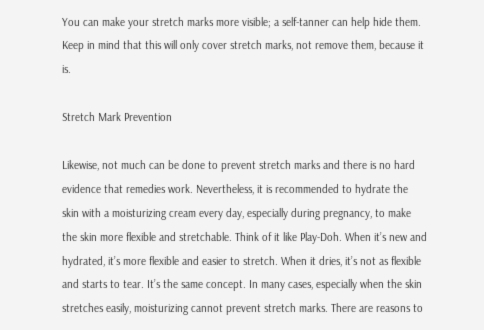You can make your stretch marks more visible; a self-tanner can help hide them. Keep in mind that this will only cover stretch marks, not remove them, because it is.

Stretch Mark Prevention

Likewise, not much can be done to prevent stretch marks and there is no hard evidence that remedies work. Nevertheless, it is recommended to hydrate the skin with a moisturizing cream every day, especially during pregnancy, to make the skin more flexible and stretchable. Think of it like Play-Doh. When it’s new and hydrated, it’s more flexible and easier to stretch. When it dries, it’s not as flexible and starts to tear. It’s the same concept. In many cases, especially when the skin stretches easily, moisturizing cannot prevent stretch marks. There are reasons to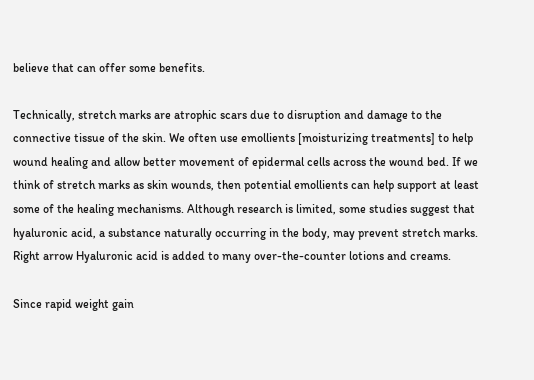believe that can offer some benefits.

Technically, stretch marks are atrophic scars due to disruption and damage to the connective tissue of the skin. We often use emollients [moisturizing treatments] to help wound healing and allow better movement of epidermal cells across the wound bed. If we think of stretch marks as skin wounds, then potential emollients can help support at least some of the healing mechanisms. Although research is limited, some studies suggest that hyaluronic acid, a substance naturally occurring in the body, may prevent stretch marks. Right arrow Hyaluronic acid is added to many over-the-counter lotions and creams.

Since rapid weight gain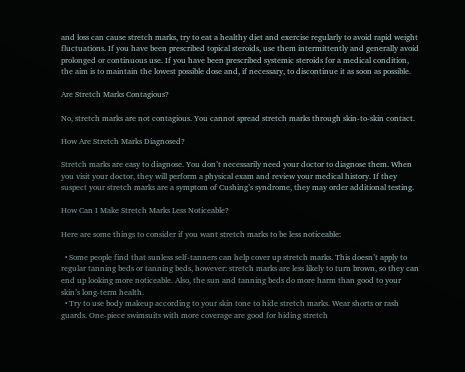and loss can cause stretch marks, try to eat a healthy diet and exercise regularly to avoid rapid weight fluctuations. If you have been prescribed topical steroids, use them intermittently and generally avoid prolonged or continuous use. If you have been prescribed systemic steroids for a medical condition, the aim is to maintain the lowest possible dose and, if necessary, to discontinue it as soon as possible.

Are Stretch Marks Contagious?

No, stretch marks are not contagious. You cannot spread stretch marks through skin-to-skin contact.

How Are Stretch Marks Diagnosed?

Stretch marks are easy to diagnose. You don’t necessarily need your doctor to diagnose them. When you visit your doctor, they will perform a physical exam and review your medical history. If they suspect your stretch marks are a symptom of Cushing’s syndrome, they may order additional testing.

How Can I Make Stretch Marks Less Noticeable?

Here are some things to consider if you want stretch marks to be less noticeable:

  • Some people find that sunless self-tanners can help cover up stretch marks. This doesn’t apply to regular tanning beds or tanning beds, however: stretch marks are less likely to turn brown, so they can end up looking more noticeable. Also, the sun and tanning beds do more harm than good to your skin’s long-term health.
  • Try to use body makeup according to your skin tone to hide stretch marks. Wear shorts or rash guards. One-piece swimsuits with more coverage are good for hiding stretch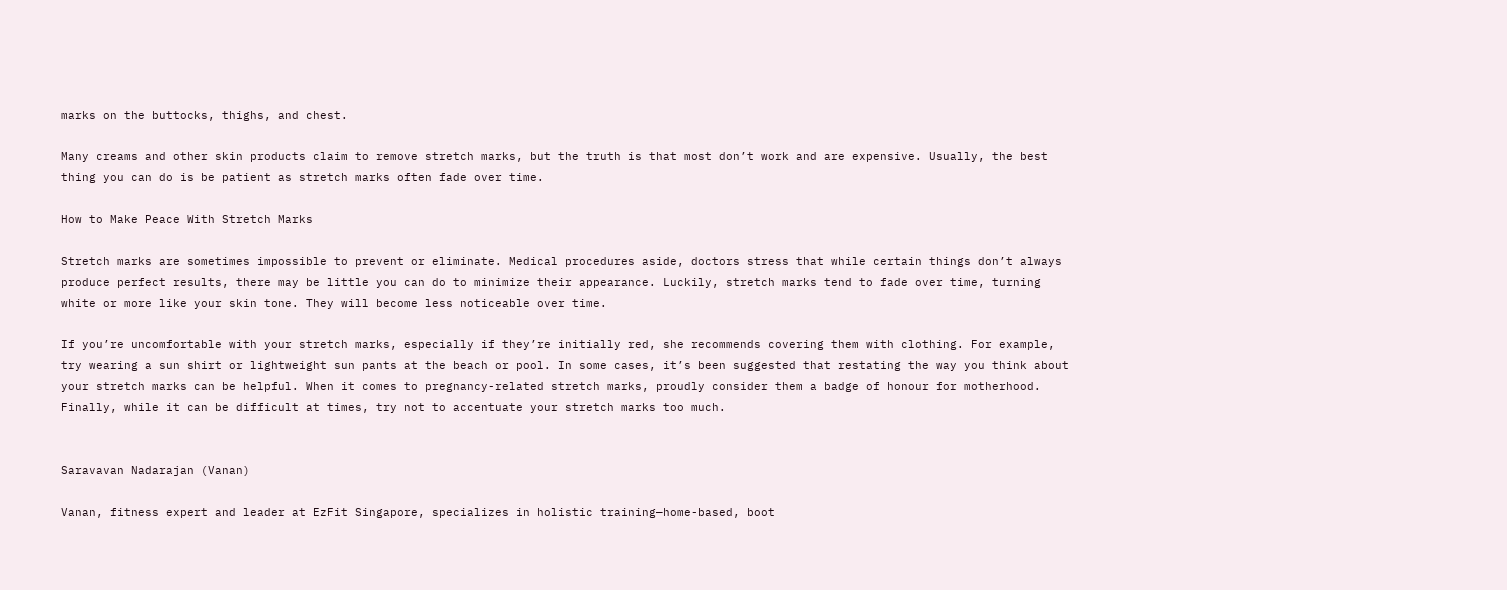marks on the buttocks, thighs, and chest.

Many creams and other skin products claim to remove stretch marks, but the truth is that most don’t work and are expensive. Usually, the best thing you can do is be patient as stretch marks often fade over time.

How to Make Peace With Stretch Marks

Stretch marks are sometimes impossible to prevent or eliminate. Medical procedures aside, doctors stress that while certain things don’t always produce perfect results, there may be little you can do to minimize their appearance. Luckily, stretch marks tend to fade over time, turning white or more like your skin tone. They will become less noticeable over time.

If you’re uncomfortable with your stretch marks, especially if they’re initially red, she recommends covering them with clothing. For example, try wearing a sun shirt or lightweight sun pants at the beach or pool. In some cases, it’s been suggested that restating the way you think about your stretch marks can be helpful. When it comes to pregnancy-related stretch marks, proudly consider them a badge of honour for motherhood. Finally, while it can be difficult at times, try not to accentuate your stretch marks too much.


Saravavan Nadarajan (Vanan)

Vanan, fitness expert and leader at EzFit Singapore, specializes in holistic training—home-based, boot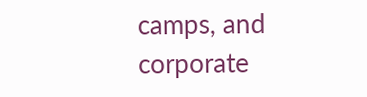camps, and corporate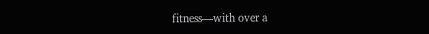fitness—with over a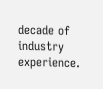decade of industry experience.